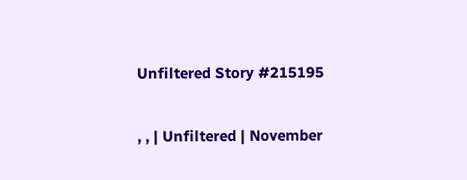Unfiltered Story #215195

, , | Unfiltered | November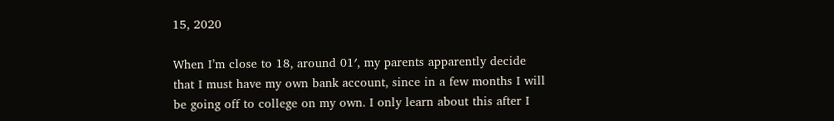15, 2020

When I’m close to 18, around 01′, my parents apparently decide that I must have my own bank account, since in a few months I will be going off to college on my own. I only learn about this after I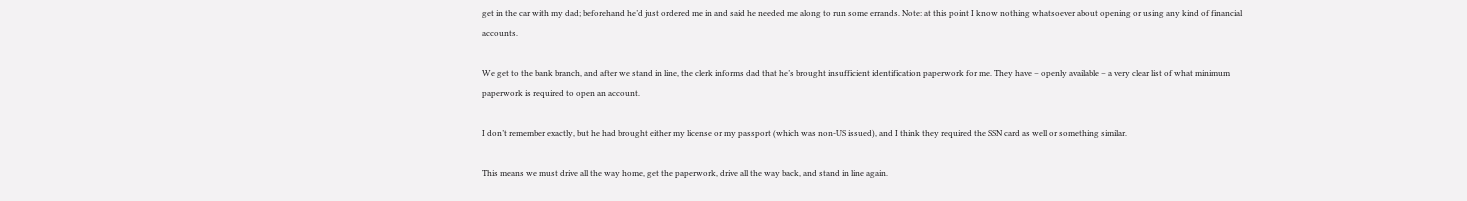get in the car with my dad; beforehand he’d just ordered me in and said he needed me along to run some errands. Note: at this point I know nothing whatsoever about opening or using any kind of financial accounts.

We get to the bank branch, and after we stand in line, the clerk informs dad that he’s brought insufficient identification paperwork for me. They have – openly available – a very clear list of what minimum paperwork is required to open an account.

I don’t remember exactly, but he had brought either my license or my passport (which was non-US issued), and I think they required the SSN card as well or something similar.

This means we must drive all the way home, get the paperwork, drive all the way back, and stand in line again.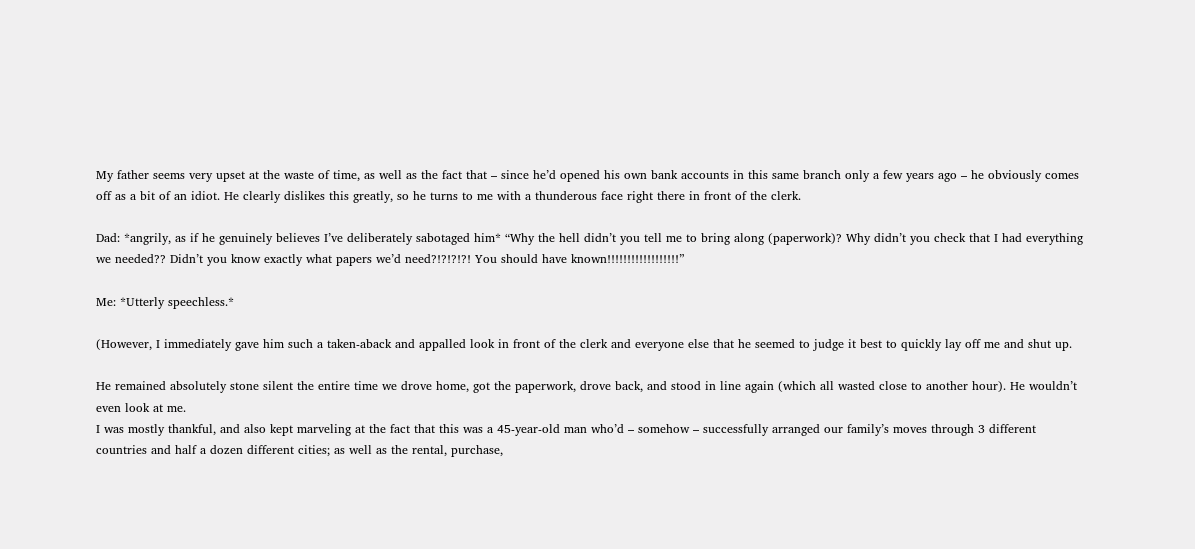My father seems very upset at the waste of time, as well as the fact that – since he’d opened his own bank accounts in this same branch only a few years ago – he obviously comes off as a bit of an idiot. He clearly dislikes this greatly, so he turns to me with a thunderous face right there in front of the clerk.

Dad: *angrily, as if he genuinely believes I’ve deliberately sabotaged him* “Why the hell didn’t you tell me to bring along (paperwork)? Why didn’t you check that I had everything we needed?? Didn’t you know exactly what papers we’d need?!?!?!?! You should have known!!!!!!!!!!!!!!!!!!”

Me: *Utterly speechless.*

(However, I immediately gave him such a taken-aback and appalled look in front of the clerk and everyone else that he seemed to judge it best to quickly lay off me and shut up.

He remained absolutely stone silent the entire time we drove home, got the paperwork, drove back, and stood in line again (which all wasted close to another hour). He wouldn’t even look at me.
I was mostly thankful, and also kept marveling at the fact that this was a 45-year-old man who’d – somehow – successfully arranged our family’s moves through 3 different countries and half a dozen different cities; as well as the rental, purchase,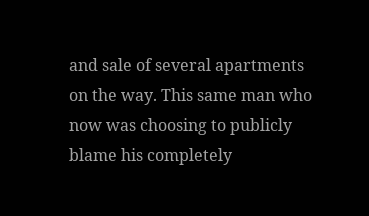and sale of several apartments on the way. This same man who now was choosing to publicly blame his completely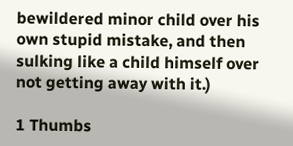bewildered minor child over his own stupid mistake, and then sulking like a child himself over not getting away with it.)

1 Thumbs